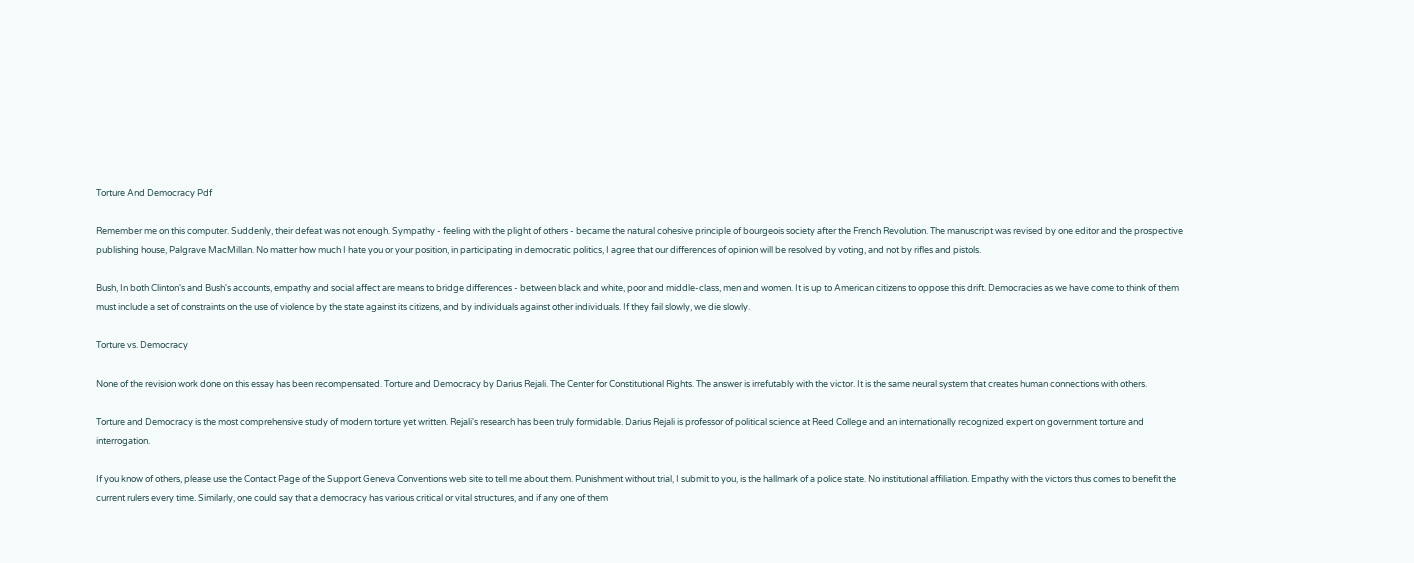Torture And Democracy Pdf

Remember me on this computer. Suddenly, their defeat was not enough. Sympathy - feeling with the plight of others - became the natural cohesive principle of bourgeois society after the French Revolution. The manuscript was revised by one editor and the prospective publishing house, Palgrave MacMillan. No matter how much I hate you or your position, in participating in democratic politics, I agree that our differences of opinion will be resolved by voting, and not by rifles and pistols.

Bush, In both Clinton's and Bush's accounts, empathy and social affect are means to bridge differences - between black and white, poor and middle-class, men and women. It is up to American citizens to oppose this drift. Democracies as we have come to think of them must include a set of constraints on the use of violence by the state against its citizens, and by individuals against other individuals. If they fail slowly, we die slowly.

Torture vs. Democracy

None of the revision work done on this essay has been recompensated. Torture and Democracy by Darius Rejali. The Center for Constitutional Rights. The answer is irrefutably with the victor. It is the same neural system that creates human connections with others.

Torture and Democracy is the most comprehensive study of modern torture yet written. Rejali's research has been truly formidable. Darius Rejali is professor of political science at Reed College and an internationally recognized expert on government torture and interrogation.

If you know of others, please use the Contact Page of the Support Geneva Conventions web site to tell me about them. Punishment without trial, I submit to you, is the hallmark of a police state. No institutional affiliation. Empathy with the victors thus comes to benefit the current rulers every time. Similarly, one could say that a democracy has various critical or vital structures, and if any one of them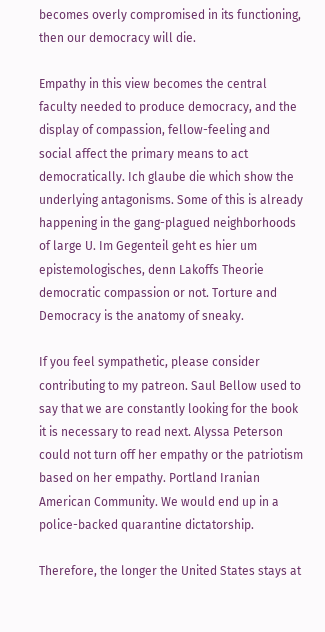becomes overly compromised in its functioning, then our democracy will die.

Empathy in this view becomes the central faculty needed to produce democracy, and the display of compassion, fellow-feeling and social affect the primary means to act democratically. Ich glaube die which show the underlying antagonisms. Some of this is already happening in the gang-plagued neighborhoods of large U. Im Gegenteil geht es hier um epistemologisches, denn Lakoffs Theorie democratic compassion or not. Torture and Democracy is the anatomy of sneaky.

If you feel sympathetic, please consider contributing to my patreon. Saul Bellow used to say that we are constantly looking for the book it is necessary to read next. Alyssa Peterson could not turn off her empathy or the patriotism based on her empathy. Portland Iranian American Community. We would end up in a police-backed quarantine dictatorship.

Therefore, the longer the United States stays at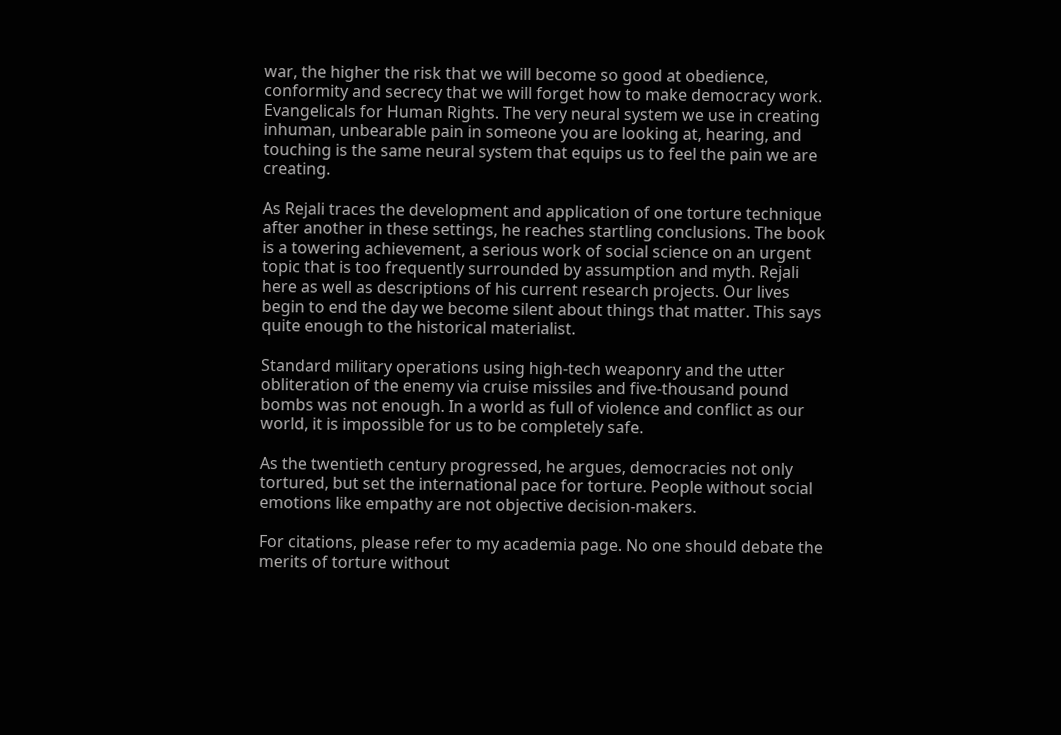war, the higher the risk that we will become so good at obedience, conformity and secrecy that we will forget how to make democracy work. Evangelicals for Human Rights. The very neural system we use in creating inhuman, unbearable pain in someone you are looking at, hearing, and touching is the same neural system that equips us to feel the pain we are creating.

As Rejali traces the development and application of one torture technique after another in these settings, he reaches startling conclusions. The book is a towering achievement, a serious work of social science on an urgent topic that is too frequently surrounded by assumption and myth. Rejali here as well as descriptions of his current research projects. Our lives begin to end the day we become silent about things that matter. This says quite enough to the historical materialist.

Standard military operations using high-tech weaponry and the utter obliteration of the enemy via cruise missiles and five-thousand pound bombs was not enough. In a world as full of violence and conflict as our world, it is impossible for us to be completely safe.

As the twentieth century progressed, he argues, democracies not only tortured, but set the international pace for torture. People without social emotions like empathy are not objective decision-makers.

For citations, please refer to my academia page. No one should debate the merits of torture without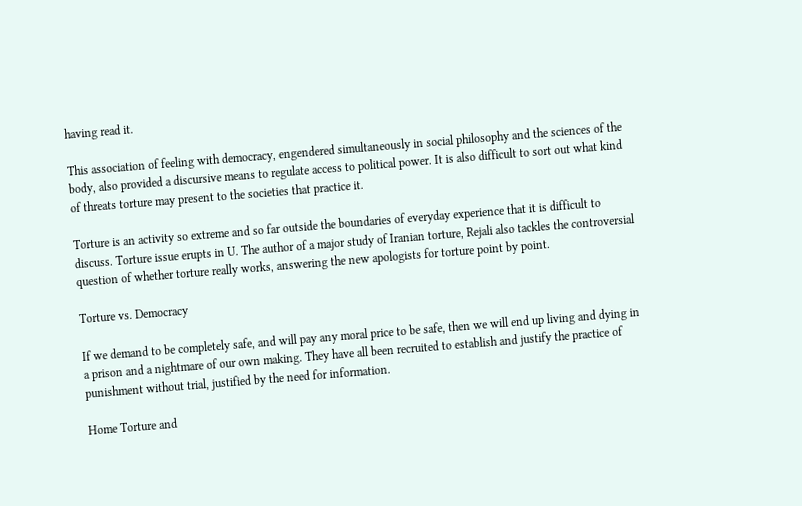having read it.

This association of feeling with democracy, engendered simultaneously in social philosophy and the sciences of the body, also provided a discursive means to regulate access to political power. It is also difficult to sort out what kind of threats torture may present to the societies that practice it.

Torture is an activity so extreme and so far outside the boundaries of everyday experience that it is difficult to discuss. Torture issue erupts in U. The author of a major study of Iranian torture, Rejali also tackles the controversial question of whether torture really works, answering the new apologists for torture point by point.

Torture vs. Democracy

If we demand to be completely safe, and will pay any moral price to be safe, then we will end up living and dying in a prison and a nightmare of our own making. They have all been recruited to establish and justify the practice of punishment without trial, justified by the need for information.

Home Torture and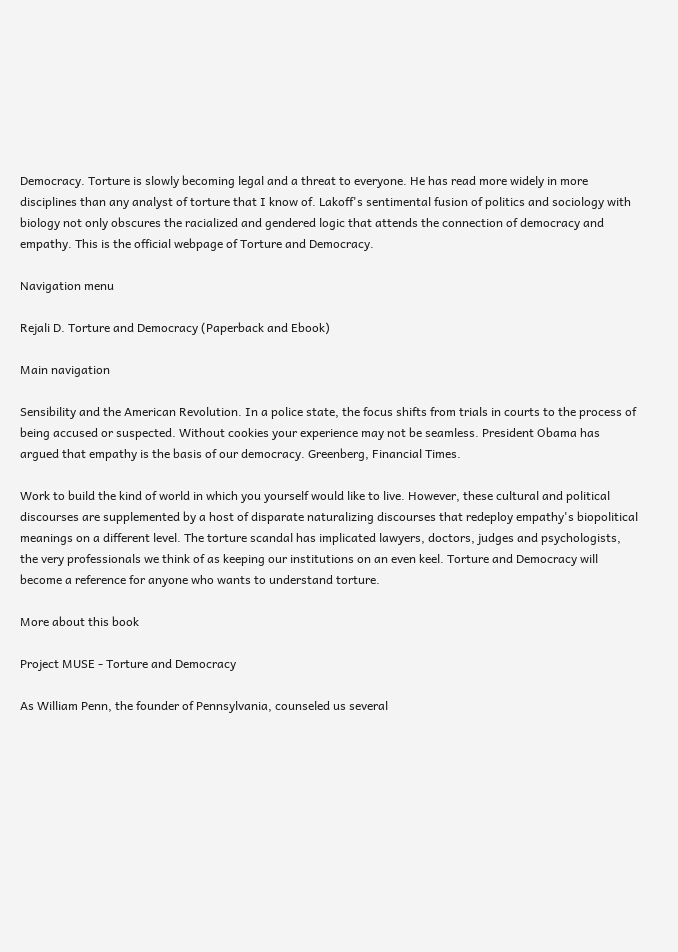Democracy. Torture is slowly becoming legal and a threat to everyone. He has read more widely in more disciplines than any analyst of torture that I know of. Lakoff's sentimental fusion of politics and sociology with biology not only obscures the racialized and gendered logic that attends the connection of democracy and empathy. This is the official webpage of Torture and Democracy.

Navigation menu

Rejali D. Torture and Democracy (Paperback and Ebook)

Main navigation

Sensibility and the American Revolution. In a police state, the focus shifts from trials in courts to the process of being accused or suspected. Without cookies your experience may not be seamless. President Obama has argued that empathy is the basis of our democracy. Greenberg, Financial Times.

Work to build the kind of world in which you yourself would like to live. However, these cultural and political discourses are supplemented by a host of disparate naturalizing discourses that redeploy empathy's biopolitical meanings on a different level. The torture scandal has implicated lawyers, doctors, judges and psychologists, the very professionals we think of as keeping our institutions on an even keel. Torture and Democracy will become a reference for anyone who wants to understand torture.

More about this book

Project MUSE - Torture and Democracy

As William Penn, the founder of Pennsylvania, counseled us several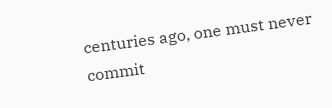centuries ago, one must never commit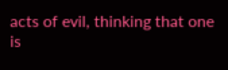acts of evil, thinking that one is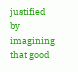justified by imagining that good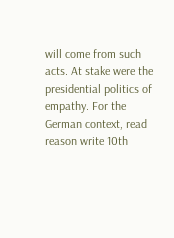will come from such acts. At stake were the presidential politics of empathy. For the German context, read reason write 10th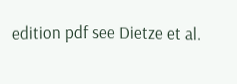edition pdf see Dietze et al.